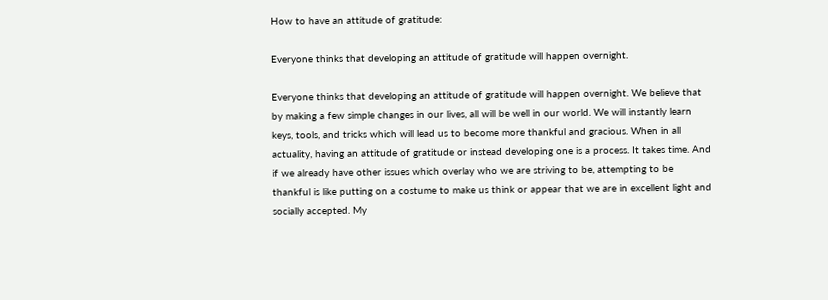How to have an attitude of gratitude:

Everyone thinks that developing an attitude of gratitude will happen overnight.

Everyone thinks that developing an attitude of gratitude will happen overnight. We believe that by making a few simple changes in our lives, all will be well in our world. We will instantly learn keys, tools, and tricks which will lead us to become more thankful and gracious. When in all actuality, having an attitude of gratitude or instead developing one is a process. It takes time. And if we already have other issues which overlay who we are striving to be, attempting to be thankful is like putting on a costume to make us think or appear that we are in excellent light and socially accepted. My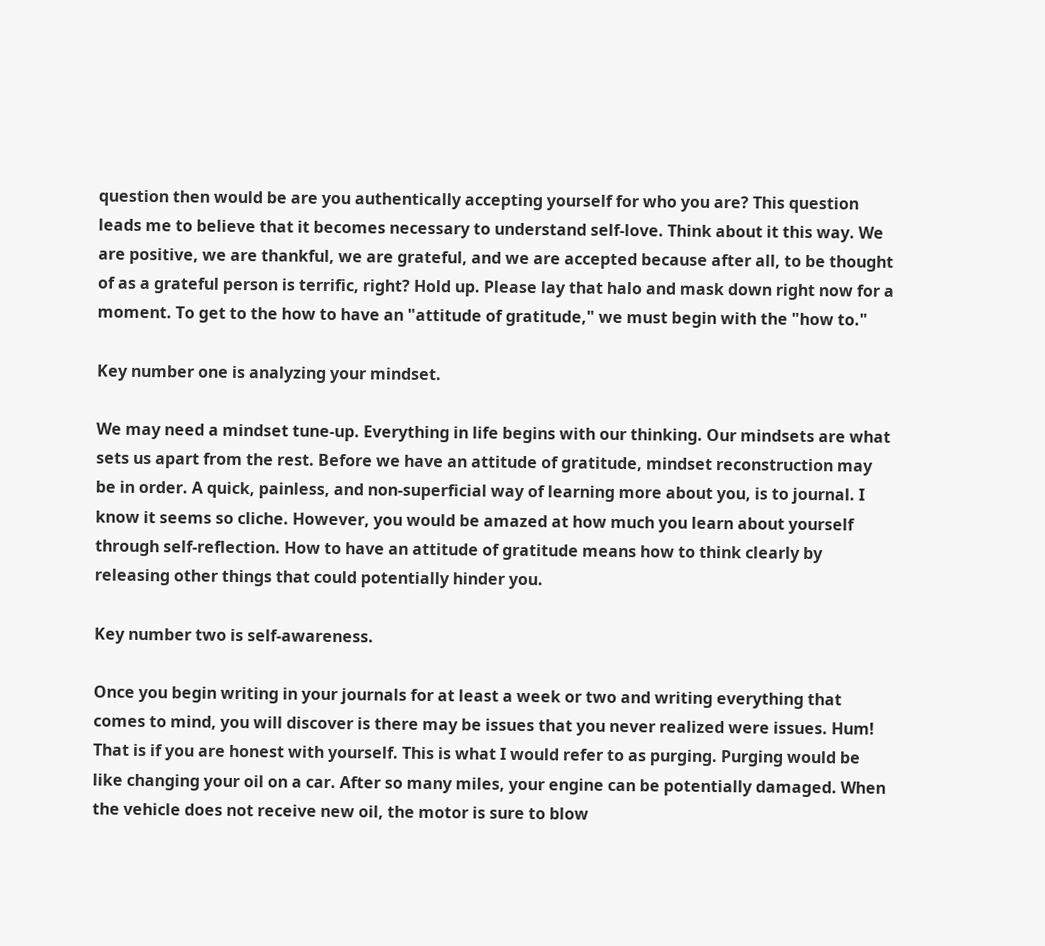question then would be are you authentically accepting yourself for who you are? This question leads me to believe that it becomes necessary to understand self-love. Think about it this way. We are positive, we are thankful, we are grateful, and we are accepted because after all, to be thought of as a grateful person is terrific, right? Hold up. Please lay that halo and mask down right now for a moment. To get to the how to have an "attitude of gratitude," we must begin with the "how to."

Key number one is analyzing your mindset.

We may need a mindset tune-up. Everything in life begins with our thinking. Our mindsets are what sets us apart from the rest. Before we have an attitude of gratitude, mindset reconstruction may be in order. A quick, painless, and non-superficial way of learning more about you, is to journal. I know it seems so cliche. However, you would be amazed at how much you learn about yourself through self-reflection. How to have an attitude of gratitude means how to think clearly by releasing other things that could potentially hinder you.

Key number two is self-awareness.

Once you begin writing in your journals for at least a week or two and writing everything that comes to mind, you will discover is there may be issues that you never realized were issues. Hum! That is if you are honest with yourself. This is what I would refer to as purging. Purging would be like changing your oil on a car. After so many miles, your engine can be potentially damaged. When the vehicle does not receive new oil, the motor is sure to blow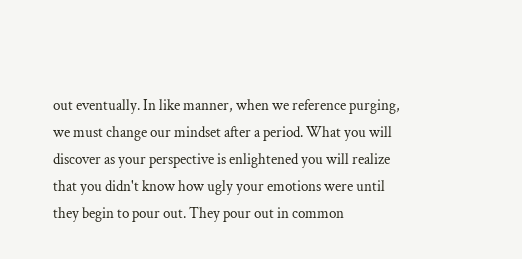out eventually. In like manner, when we reference purging, we must change our mindset after a period. What you will discover as your perspective is enlightened you will realize that you didn't know how ugly your emotions were until they begin to pour out. They pour out in common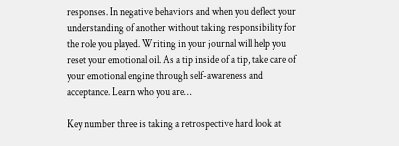responses. In negative behaviors and when you deflect your understanding of another without taking responsibility for the role you played. Writing in your journal will help you reset your emotional oil. As a tip inside of a tip, take care of your emotional engine through self-awareness and acceptance. Learn who you are…

Key number three is taking a retrospective hard look at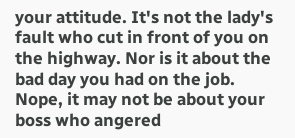your attitude. It's not the lady's fault who cut in front of you on the highway. Nor is it about the bad day you had on the job. Nope, it may not be about your boss who angered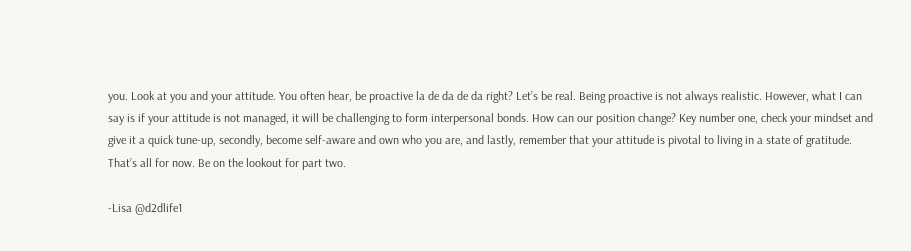you. Look at you and your attitude. You often hear, be proactive la de da de da right? Let’s be real. Being proactive is not always realistic. However, what I can say is if your attitude is not managed, it will be challenging to form interpersonal bonds. How can our position change? Key number one, check your mindset and give it a quick tune-up, secondly, become self-aware and own who you are, and lastly, remember that your attitude is pivotal to living in a state of gratitude. That’s all for now. Be on the lookout for part two.

-Lisa @d2dlife1